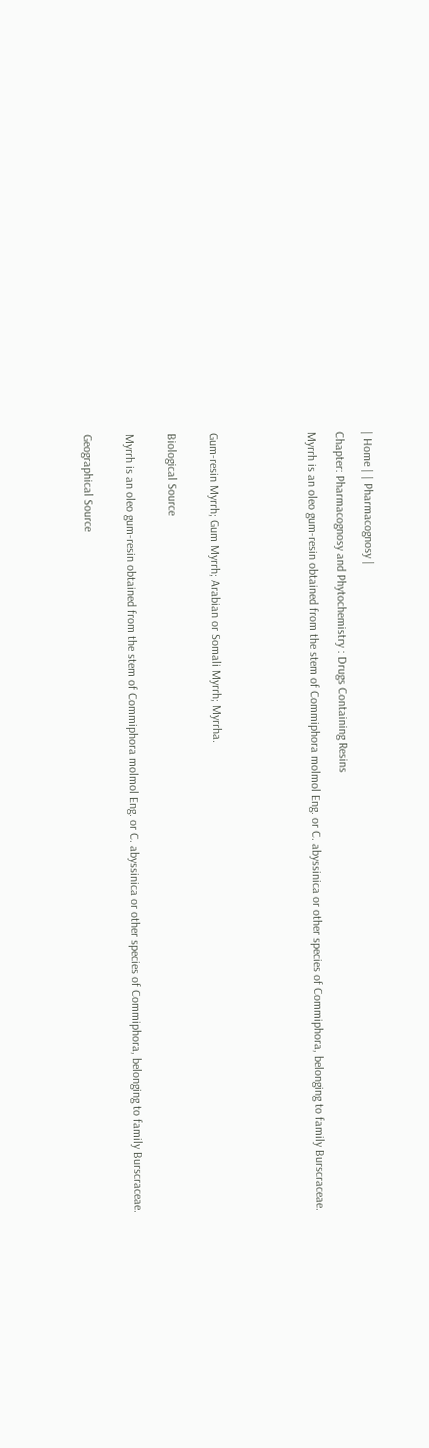| Home | | Pharmacognosy |

Chapter: Pharmacognosy and Phytochemistry : Drugs Containing Resins

Myrrh is an oleo gum-resin obtained from the stem of Commiphora molmol Eng. or C. abyssinica or other species of Commiphora, belonging to family Burscraceae.






Gum-resin Myrrh; Gum Myrrh; Arabian or Somali Myrrh; Myrrha.


Biological Source


Myrrh is an oleo gum-resin obtained from the stem of Commiphora molmol Eng. or C. abyssinica or other species of Commiphora, belonging to family Burscraceae.


Geographical Source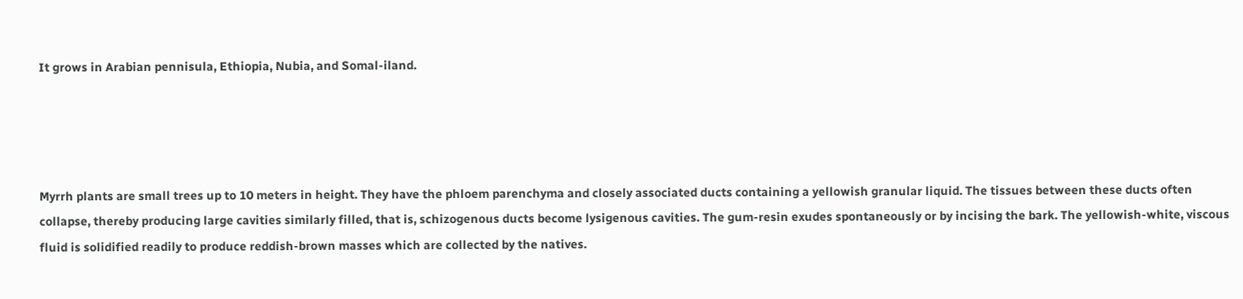It grows in Arabian pennisula, Ethiopia, Nubia, and Somal-iland.




Myrrh plants are small trees up to 10 meters in height. They have the phloem parenchyma and closely associated ducts containing a yellowish granular liquid. The tissues between these ducts often collapse, thereby producing large cavities similarly filled, that is, schizogenous ducts become lysigenous cavities. The gum-resin exudes spontaneously or by incising the bark. The yellowish-white, viscous fluid is solidified readily to produce reddish-brown masses which are collected by the natives.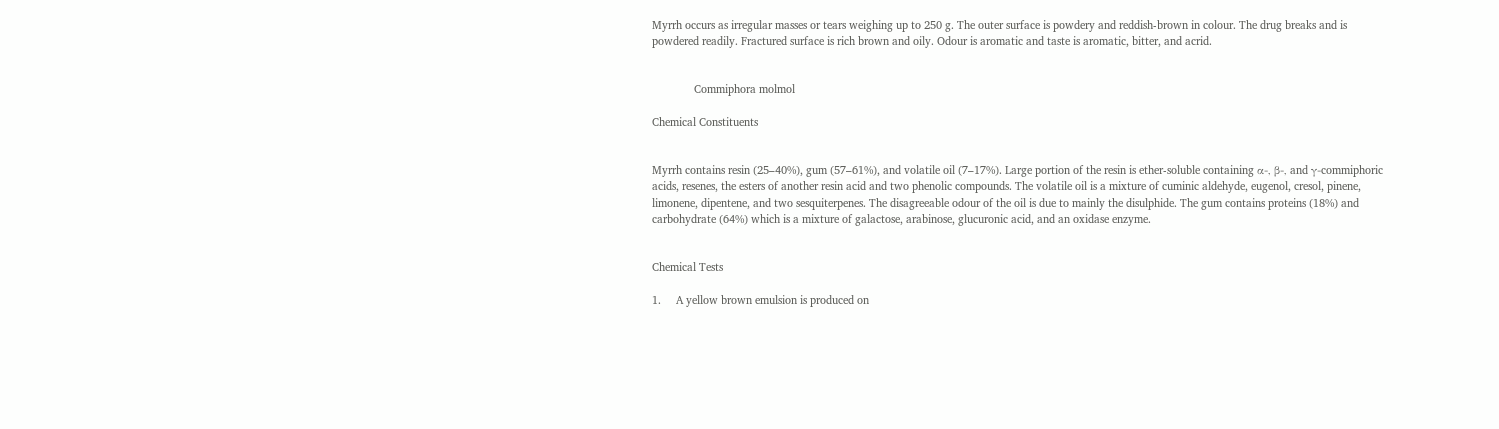Myrrh occurs as irregular masses or tears weighing up to 250 g. The outer surface is powdery and reddish-brown in colour. The drug breaks and is powdered readily. Fractured surface is rich brown and oily. Odour is aromatic and taste is aromatic, bitter, and acrid.


              Commiphora molmol

Chemical Constituents


Myrrh contains resin (25–40%), gum (57–61%), and volatile oil (7–17%). Large portion of the resin is ether-soluble containing α-, β-, and γ-commiphoric acids, resenes, the esters of another resin acid and two phenolic compounds. The volatile oil is a mixture of cuminic aldehyde, eugenol, cresol, pinene, limonene, dipentene, and two sesquiterpenes. The disagreeable odour of the oil is due to mainly the disulphide. The gum contains proteins (18%) and carbohydrate (64%) which is a mixture of galactose, arabinose, glucuronic acid, and an oxidase enzyme.


Chemical Tests

1.     A yellow brown emulsion is produced on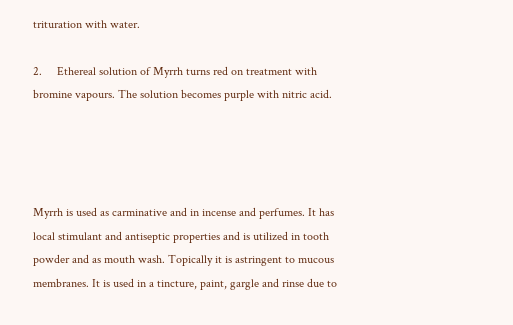trituration with water.

2.     Ethereal solution of Myrrh turns red on treatment with bromine vapours. The solution becomes purple with nitric acid.




Myrrh is used as carminative and in incense and perfumes. It has local stimulant and antiseptic properties and is utilized in tooth powder and as mouth wash. Topically it is astringent to mucous membranes. It is used in a tincture, paint, gargle and rinse due to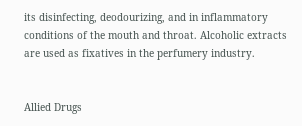its disinfecting, deodourizing, and in inflammatory conditions of the mouth and throat. Alcoholic extracts are used as fixatives in the perfumery industry.


Allied Drugs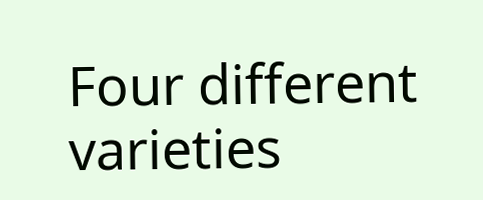Four different varieties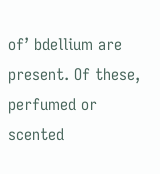of’ bdellium are present. Of these, perfumed or scented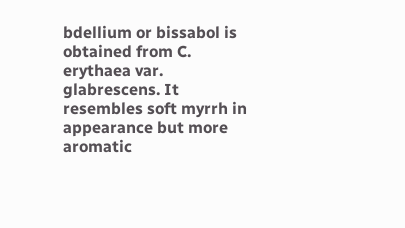bdellium or bissabol is obtained from C. erythaea var. glabrescens. It resembles soft myrrh in appearance but more aromatic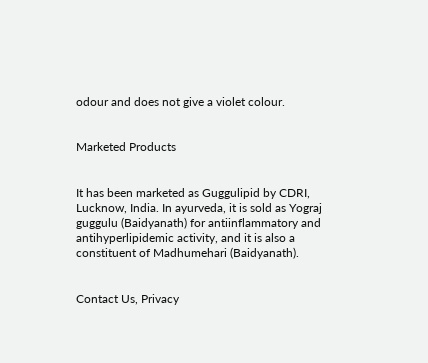odour and does not give a violet colour.


Marketed Products


It has been marketed as Guggulipid by CDRI, Lucknow, India. In ayurveda, it is sold as Yograj guggulu (Baidyanath) for antiinflammatory and antihyperlipidemic activity, and it is also a constituent of Madhumehari (Baidyanath).


Contact Us, Privacy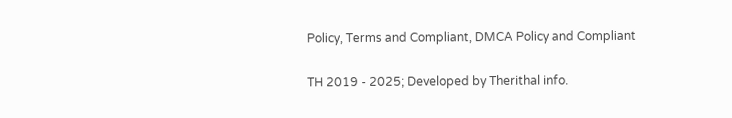Policy, Terms and Compliant, DMCA Policy and Compliant

TH 2019 - 2025; Developed by Therithal info.